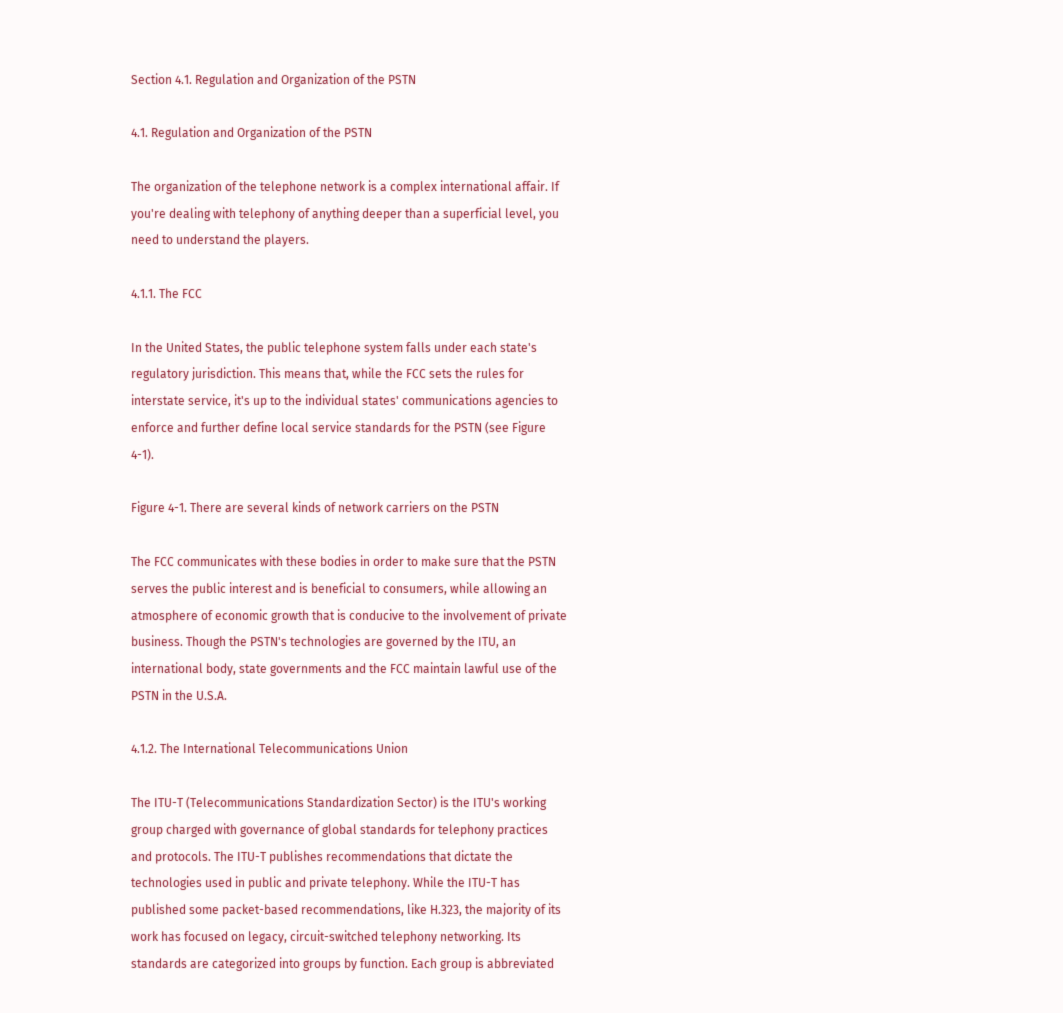Section 4.1. Regulation and Organization of the PSTN

4.1. Regulation and Organization of the PSTN

The organization of the telephone network is a complex international affair. If you're dealing with telephony of anything deeper than a superficial level, you need to understand the players.

4.1.1. The FCC

In the United States, the public telephone system falls under each state's regulatory jurisdiction. This means that, while the FCC sets the rules for interstate service, it's up to the individual states' communications agencies to enforce and further define local service standards for the PSTN (see Figure 4-1).

Figure 4-1. There are several kinds of network carriers on the PSTN

The FCC communicates with these bodies in order to make sure that the PSTN serves the public interest and is beneficial to consumers, while allowing an atmosphere of economic growth that is conducive to the involvement of private business. Though the PSTN's technologies are governed by the ITU, an international body, state governments and the FCC maintain lawful use of the PSTN in the U.S.A.

4.1.2. The International Telecommunications Union

The ITU-T (Telecommunications Standardization Sector) is the ITU's working group charged with governance of global standards for telephony practices and protocols. The ITU-T publishes recommendations that dictate the technologies used in public and private telephony. While the ITU-T has published some packet-based recommendations, like H.323, the majority of its work has focused on legacy, circuit-switched telephony networking. Its standards are categorized into groups by function. Each group is abbreviated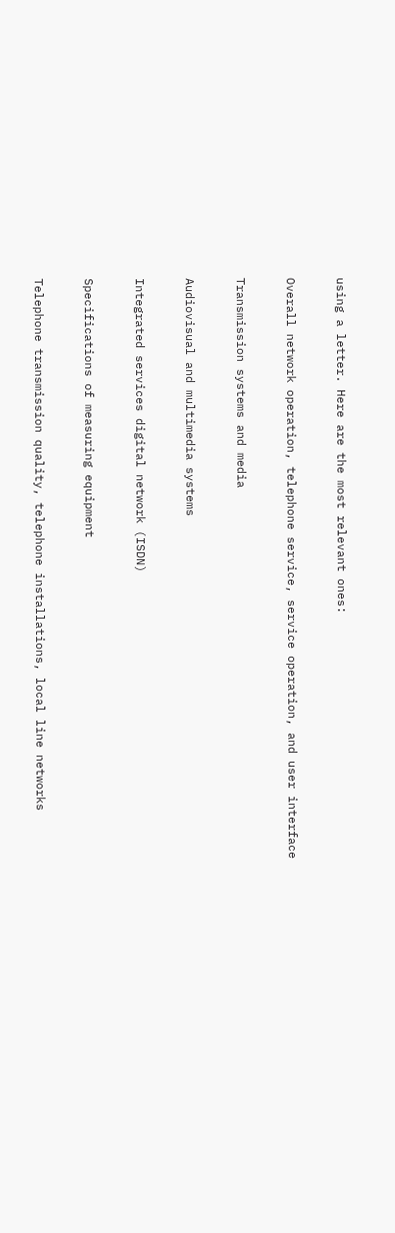using a letter. Here are the most relevant ones:


Overall network operation, telephone service, service operation, and user interface


Transmission systems and media


Audiovisual and multimedia systems


Integrated services digital network (ISDN)


Specifications of measuring equipment


Telephone transmission quality, telephone installations, local line networks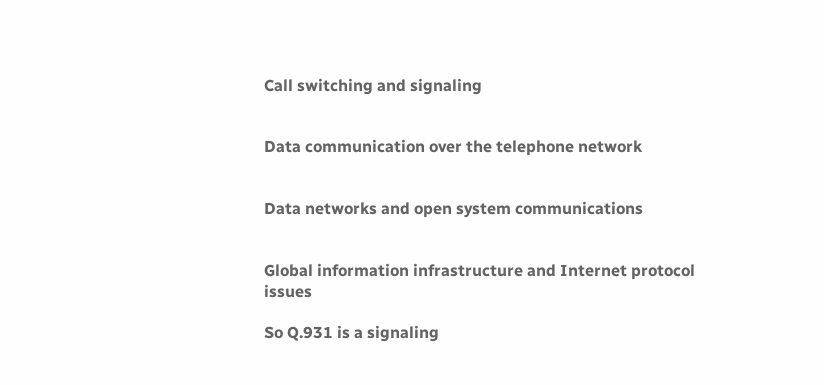Call switching and signaling


Data communication over the telephone network


Data networks and open system communications


Global information infrastructure and Internet protocol issues

So Q.931 is a signaling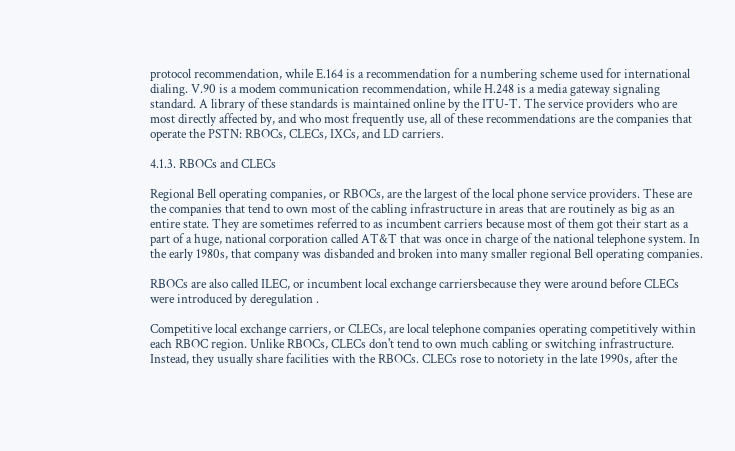protocol recommendation, while E.164 is a recommendation for a numbering scheme used for international dialing. V.90 is a modem communication recommendation, while H.248 is a media gateway signaling standard. A library of these standards is maintained online by the ITU-T. The service providers who are most directly affected by, and who most frequently use, all of these recommendations are the companies that operate the PSTN: RBOCs, CLECs, IXCs, and LD carriers.

4.1.3. RBOCs and CLECs

Regional Bell operating companies, or RBOCs, are the largest of the local phone service providers. These are the companies that tend to own most of the cabling infrastructure in areas that are routinely as big as an entire state. They are sometimes referred to as incumbent carriers because most of them got their start as a part of a huge, national corporation called AT&T that was once in charge of the national telephone system. In the early 1980s, that company was disbanded and broken into many smaller regional Bell operating companies.

RBOCs are also called ILEC, or incumbent local exchange carriersbecause they were around before CLECs were introduced by deregulation .

Competitive local exchange carriers, or CLECs, are local telephone companies operating competitively within each RBOC region. Unlike RBOCs, CLECs don't tend to own much cabling or switching infrastructure. Instead, they usually share facilities with the RBOCs. CLECs rose to notoriety in the late 1990s, after the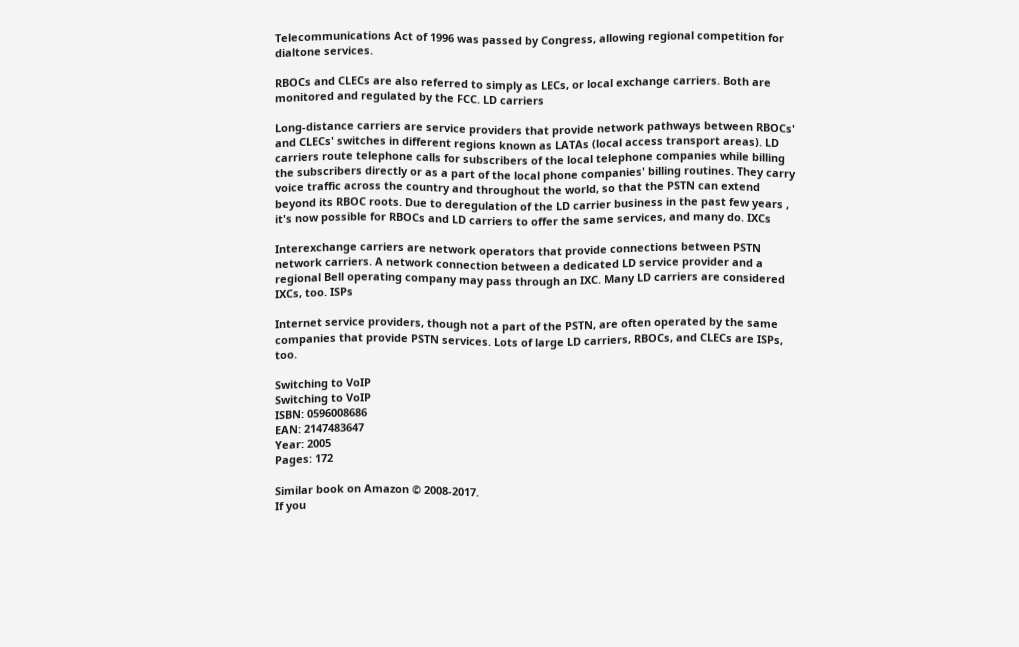Telecommunications Act of 1996 was passed by Congress, allowing regional competition for dialtone services.

RBOCs and CLECs are also referred to simply as LECs, or local exchange carriers. Both are monitored and regulated by the FCC. LD carriers

Long-distance carriers are service providers that provide network pathways between RBOCs' and CLECs' switches in different regions known as LATAs (local access transport areas). LD carriers route telephone calls for subscribers of the local telephone companies while billing the subscribers directly or as a part of the local phone companies' billing routines. They carry voice traffic across the country and throughout the world, so that the PSTN can extend beyond its RBOC roots. Due to deregulation of the LD carrier business in the past few years , it's now possible for RBOCs and LD carriers to offer the same services, and many do. IXCs

Interexchange carriers are network operators that provide connections between PSTN network carriers. A network connection between a dedicated LD service provider and a regional Bell operating company may pass through an IXC. Many LD carriers are considered IXCs, too. ISPs

Internet service providers, though not a part of the PSTN, are often operated by the same companies that provide PSTN services. Lots of large LD carriers, RBOCs, and CLECs are ISPs, too.

Switching to VoIP
Switching to VoIP
ISBN: 0596008686
EAN: 2147483647
Year: 2005
Pages: 172

Similar book on Amazon © 2008-2017.
If you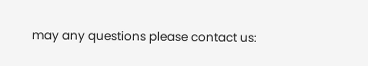may any questions please contact us: